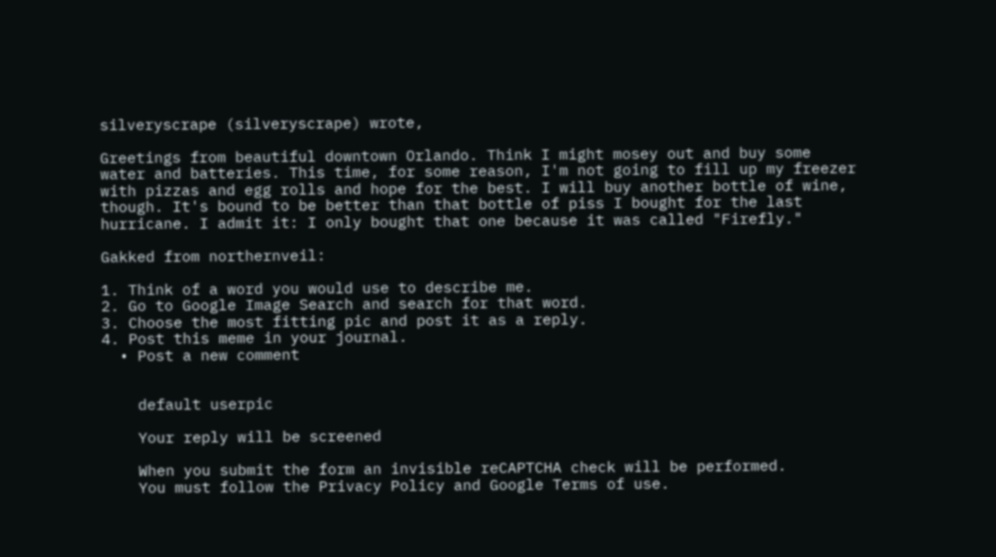silveryscrape (silveryscrape) wrote,

Greetings from beautiful downtown Orlando. Think I might mosey out and buy some water and batteries. This time, for some reason, I'm not going to fill up my freezer with pizzas and egg rolls and hope for the best. I will buy another bottle of wine, though. It's bound to be better than that bottle of piss I bought for the last hurricane. I admit it: I only bought that one because it was called "Firefly."

Gakked from northernveil:

1. Think of a word you would use to describe me.
2. Go to Google Image Search and search for that word.
3. Choose the most fitting pic and post it as a reply.
4. Post this meme in your journal.
  • Post a new comment


    default userpic

    Your reply will be screened

    When you submit the form an invisible reCAPTCHA check will be performed.
    You must follow the Privacy Policy and Google Terms of use.